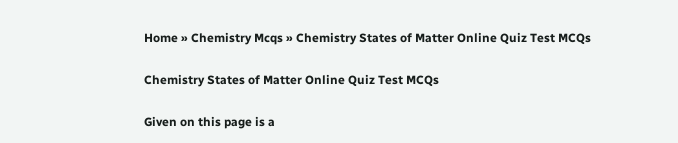Home » Chemistry Mcqs » Chemistry States of Matter Online Quiz Test MCQs

Chemistry States of Matter Online Quiz Test MCQs

Given on this page is a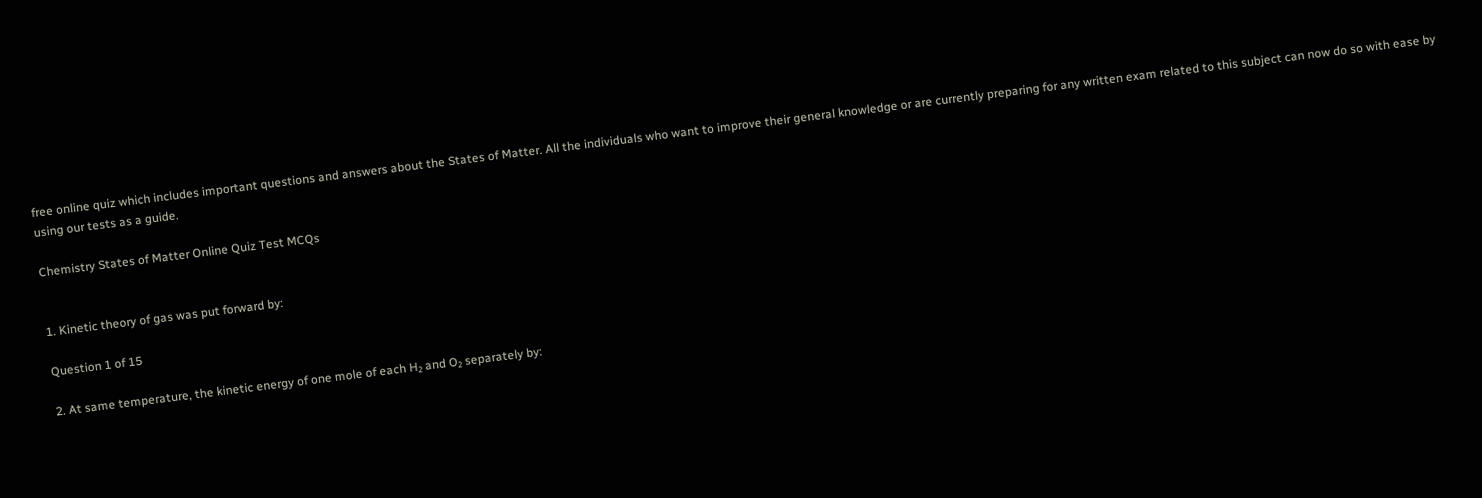free online quiz which includes important questions and answers about the States of Matter. All the individuals who want to improve their general knowledge or are currently preparing for any written exam related to this subject can now do so with ease by using our tests as a guide.

Chemistry States of Matter Online Quiz Test MCQs


1. Kinetic theory of gas was put forward by:

Question 1 of 15

2. At same temperature, the kinetic energy of one mole of each H₂ and O₂ separately by: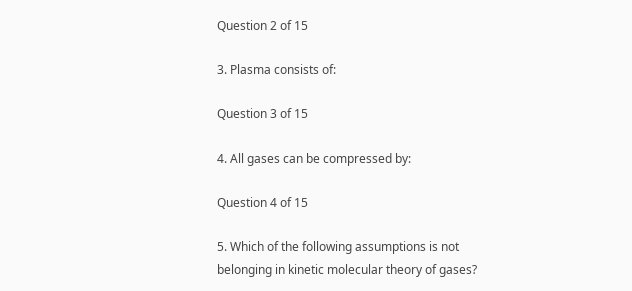Question 2 of 15

3. Plasma consists of:

Question 3 of 15

4. All gases can be compressed by:

Question 4 of 15

5. Which of the following assumptions is not belonging in kinetic molecular theory of gases?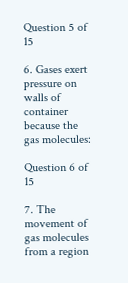Question 5 of 15

6. Gases exert pressure on walls of container because the gas molecules:

Question 6 of 15

7. The movement of gas molecules from a region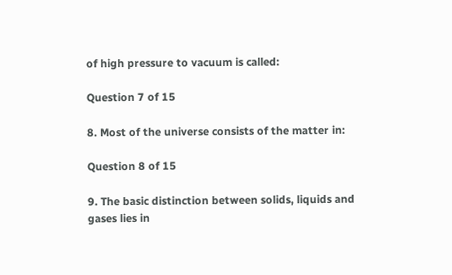of high pressure to vacuum is called:

Question 7 of 15

8. Most of the universe consists of the matter in:

Question 8 of 15

9. The basic distinction between solids, liquids and gases lies in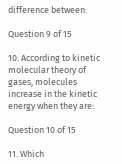difference between:

Question 9 of 15

10. According to kinetic molecular theory of gases, molecules increase in the kinetic energy when they are:

Question 10 of 15

11. Which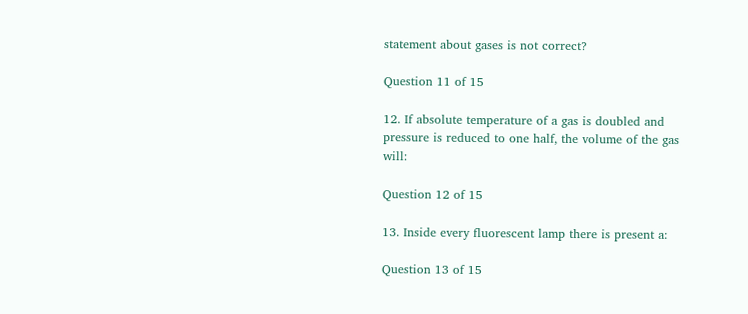statement about gases is not correct?

Question 11 of 15

12. If absolute temperature of a gas is doubled and pressure is reduced to one half, the volume of the gas will:

Question 12 of 15

13. Inside every fluorescent lamp there is present a:

Question 13 of 15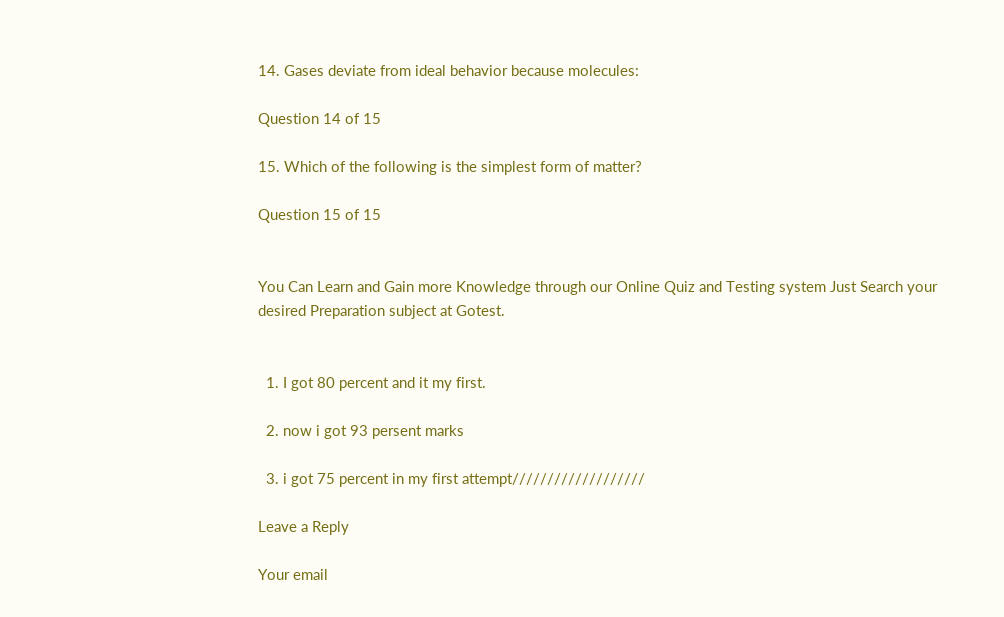14. Gases deviate from ideal behavior because molecules:

Question 14 of 15

15. Which of the following is the simplest form of matter?

Question 15 of 15


You Can Learn and Gain more Knowledge through our Online Quiz and Testing system Just Search your desired Preparation subject at Gotest.


  1. I got 80 percent and it my first.

  2. now i got 93 persent marks

  3. i got 75 percent in my first attempt///////////////////

Leave a Reply

Your email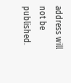address will not be published.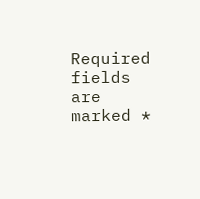Required fields are marked *